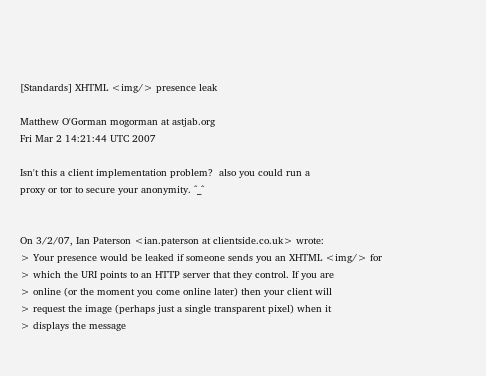[Standards] XHTML <img/> presence leak

Matthew O'Gorman mogorman at astjab.org
Fri Mar 2 14:21:44 UTC 2007

Isn't this a client implementation problem?  also you could run a
proxy or tor to secure your anonymity. ^_^


On 3/2/07, Ian Paterson <ian.paterson at clientside.co.uk> wrote:
> Your presence would be leaked if someone sends you an XHTML <img/> for
> which the URI points to an HTTP server that they control. If you are
> online (or the moment you come online later) then your client will
> request the image (perhaps just a single transparent pixel) when it
> displays the message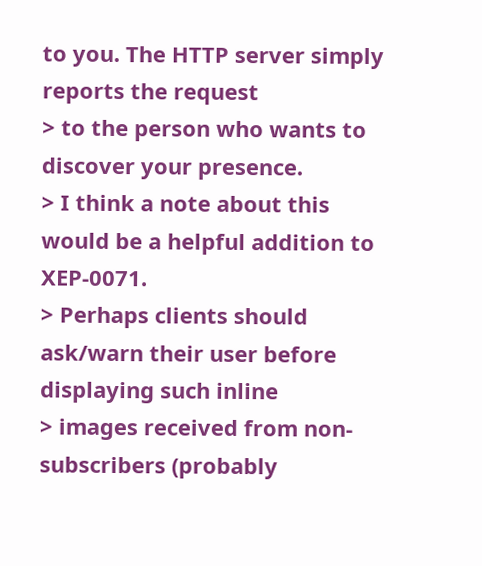to you. The HTTP server simply reports the request
> to the person who wants to discover your presence.
> I think a note about this would be a helpful addition to XEP-0071.
> Perhaps clients should ask/warn their user before displaying such inline
> images received from non-subscribers (probably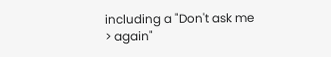including a "Don't ask me
> again"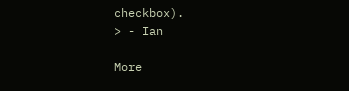checkbox).
> - Ian

More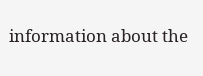information about the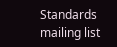Standards mailing list